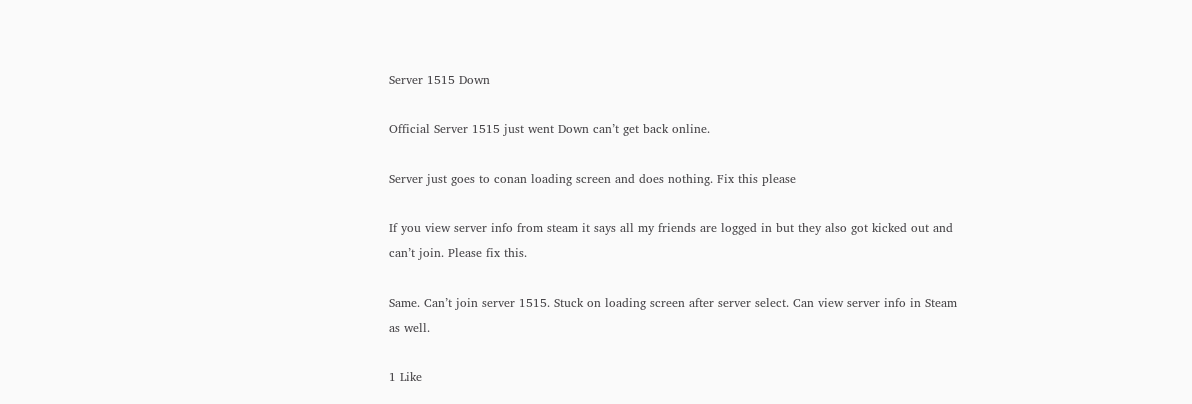Server 1515 Down

Official Server 1515 just went Down can’t get back online.

Server just goes to conan loading screen and does nothing. Fix this please

If you view server info from steam it says all my friends are logged in but they also got kicked out and can’t join. Please fix this.

Same. Can’t join server 1515. Stuck on loading screen after server select. Can view server info in Steam as well.

1 Like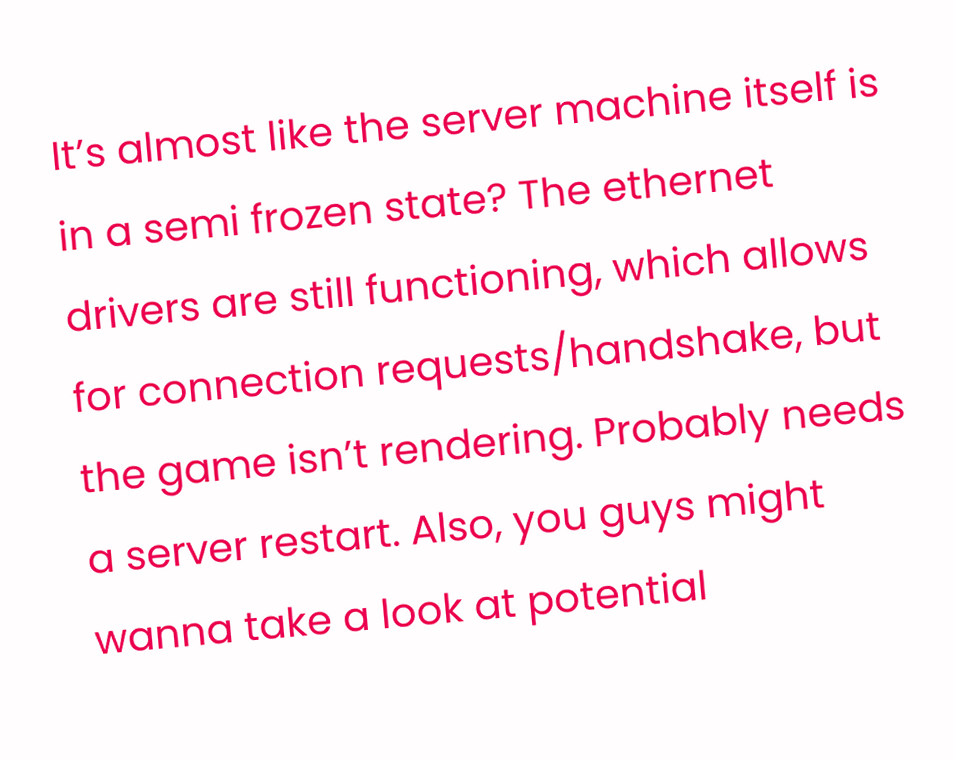It’s almost like the server machine itself is in a semi frozen state? The ethernet drivers are still functioning, which allows for connection requests/handshake, but the game isn’t rendering. Probably needs a server restart. Also, you guys might wanna take a look at potential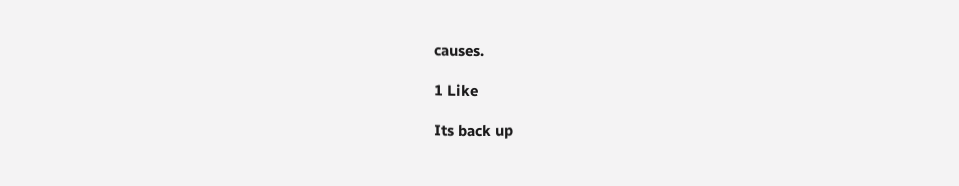causes.

1 Like

Its back up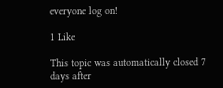everyone log on!

1 Like

This topic was automatically closed 7 days after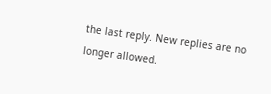the last reply. New replies are no longer allowed.